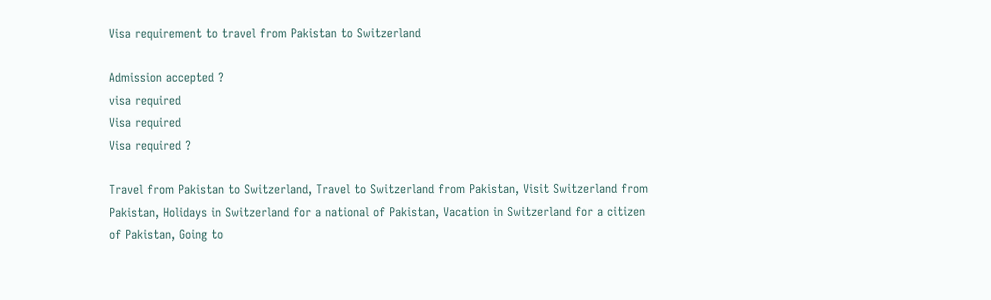Visa requirement to travel from Pakistan to Switzerland

Admission accepted ?
visa required
Visa required
Visa required ?

Travel from Pakistan to Switzerland, Travel to Switzerland from Pakistan, Visit Switzerland from Pakistan, Holidays in Switzerland for a national of Pakistan, Vacation in Switzerland for a citizen of Pakistan, Going to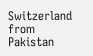Switzerland from Pakistan